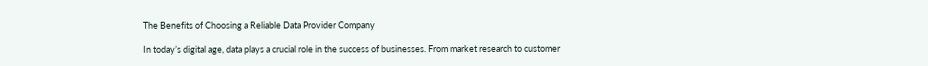The Benefits of Choosing a Reliable Data Provider Company

In today’s digital age, data plays a crucial role in the success of businesses. From market research to customer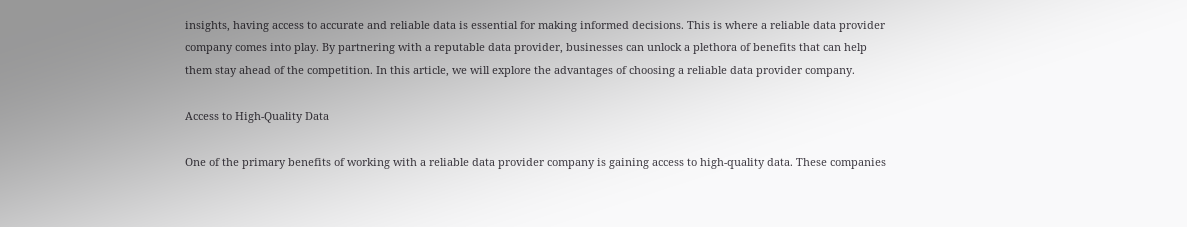insights, having access to accurate and reliable data is essential for making informed decisions. This is where a reliable data provider company comes into play. By partnering with a reputable data provider, businesses can unlock a plethora of benefits that can help them stay ahead of the competition. In this article, we will explore the advantages of choosing a reliable data provider company.

Access to High-Quality Data

One of the primary benefits of working with a reliable data provider company is gaining access to high-quality data. These companies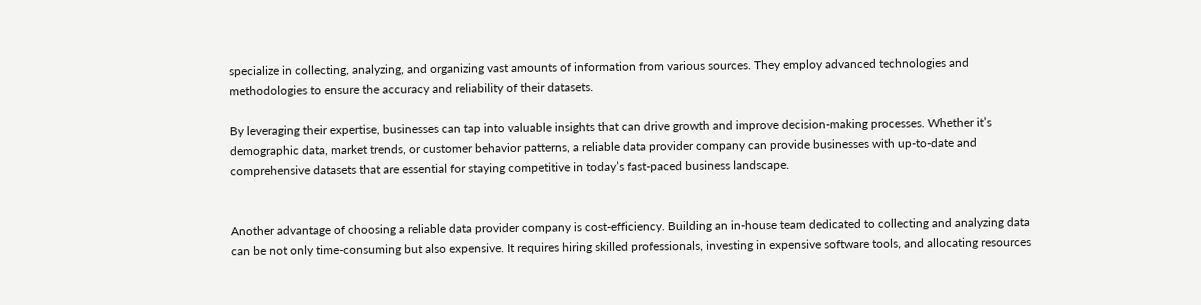specialize in collecting, analyzing, and organizing vast amounts of information from various sources. They employ advanced technologies and methodologies to ensure the accuracy and reliability of their datasets.

By leveraging their expertise, businesses can tap into valuable insights that can drive growth and improve decision-making processes. Whether it’s demographic data, market trends, or customer behavior patterns, a reliable data provider company can provide businesses with up-to-date and comprehensive datasets that are essential for staying competitive in today’s fast-paced business landscape.


Another advantage of choosing a reliable data provider company is cost-efficiency. Building an in-house team dedicated to collecting and analyzing data can be not only time-consuming but also expensive. It requires hiring skilled professionals, investing in expensive software tools, and allocating resources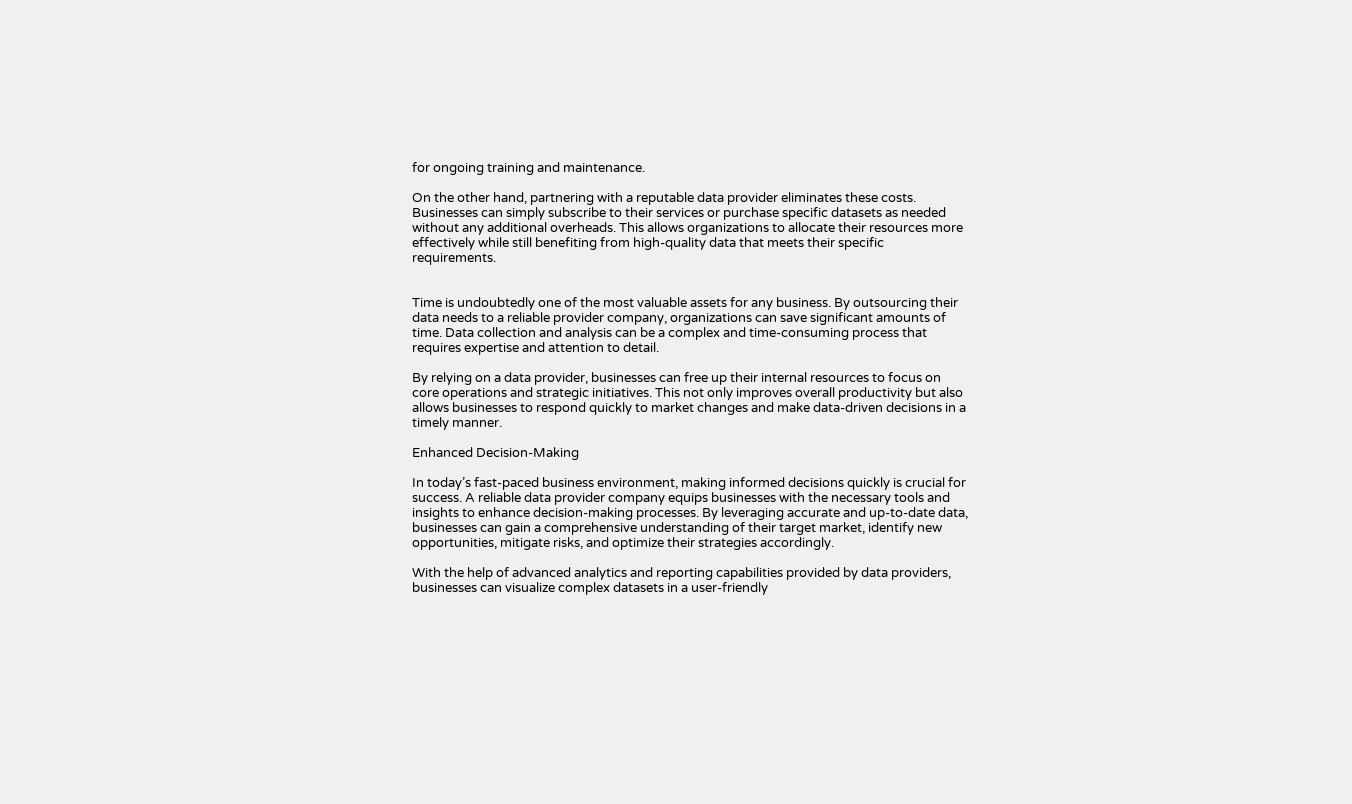for ongoing training and maintenance.

On the other hand, partnering with a reputable data provider eliminates these costs. Businesses can simply subscribe to their services or purchase specific datasets as needed without any additional overheads. This allows organizations to allocate their resources more effectively while still benefiting from high-quality data that meets their specific requirements.


Time is undoubtedly one of the most valuable assets for any business. By outsourcing their data needs to a reliable provider company, organizations can save significant amounts of time. Data collection and analysis can be a complex and time-consuming process that requires expertise and attention to detail.

By relying on a data provider, businesses can free up their internal resources to focus on core operations and strategic initiatives. This not only improves overall productivity but also allows businesses to respond quickly to market changes and make data-driven decisions in a timely manner.

Enhanced Decision-Making

In today’s fast-paced business environment, making informed decisions quickly is crucial for success. A reliable data provider company equips businesses with the necessary tools and insights to enhance decision-making processes. By leveraging accurate and up-to-date data, businesses can gain a comprehensive understanding of their target market, identify new opportunities, mitigate risks, and optimize their strategies accordingly.

With the help of advanced analytics and reporting capabilities provided by data providers, businesses can visualize complex datasets in a user-friendly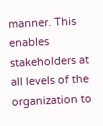manner. This enables stakeholders at all levels of the organization to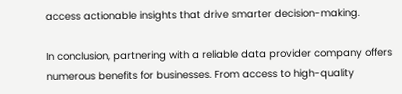access actionable insights that drive smarter decision-making.

In conclusion, partnering with a reliable data provider company offers numerous benefits for businesses. From access to high-quality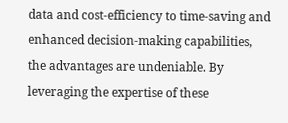data and cost-efficiency to time-saving and enhanced decision-making capabilities, the advantages are undeniable. By leveraging the expertise of these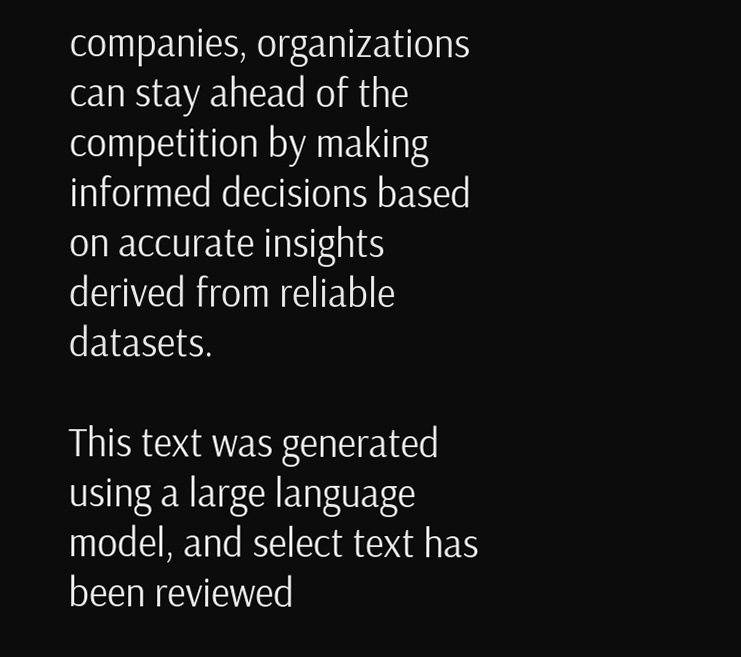companies, organizations can stay ahead of the competition by making informed decisions based on accurate insights derived from reliable datasets.

This text was generated using a large language model, and select text has been reviewed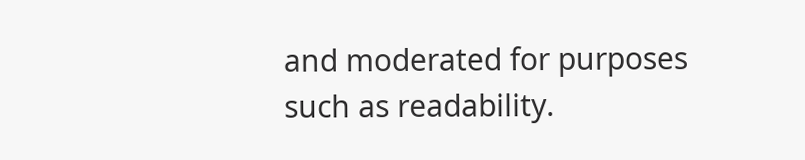and moderated for purposes such as readability.